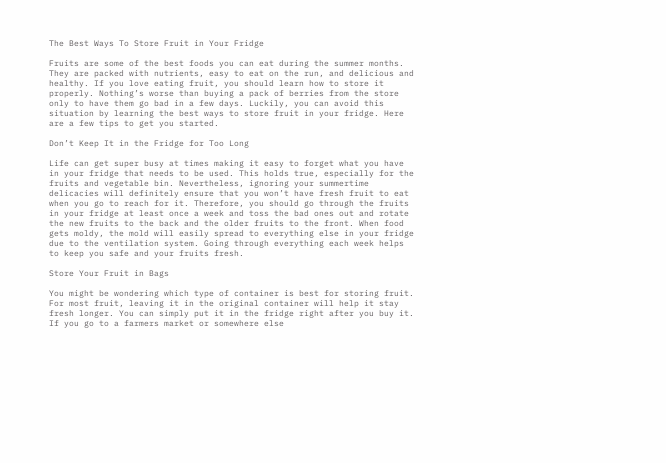The Best Ways To Store Fruit in Your Fridge

Fruits are some of the best foods you can eat during the summer months. They are packed with nutrients, easy to eat on the run, and delicious and healthy. If you love eating fruit, you should learn how to store it properly. Nothing’s worse than buying a pack of berries from the store only to have them go bad in a few days. Luckily, you can avoid this situation by learning the best ways to store fruit in your fridge. Here are a few tips to get you started.

Don’t Keep It in the Fridge for Too Long

Life can get super busy at times making it easy to forget what you have in your fridge that needs to be used. This holds true, especially for the fruits and vegetable bin. Nevertheless, ignoring your summertime delicacies will definitely ensure that you won’t have fresh fruit to eat when you go to reach for it. Therefore, you should go through the fruits in your fridge at least once a week and toss the bad ones out and rotate the new fruits to the back and the older fruits to the front. When food gets moldy, the mold will easily spread to everything else in your fridge due to the ventilation system. Going through everything each week helps to keep you safe and your fruits fresh.

Store Your Fruit in Bags

You might be wondering which type of container is best for storing fruit. For most fruit, leaving it in the original container will help it stay fresh longer. You can simply put it in the fridge right after you buy it. If you go to a farmers market or somewhere else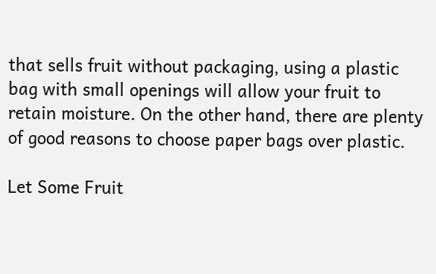that sells fruit without packaging, using a plastic bag with small openings will allow your fruit to retain moisture. On the other hand, there are plenty of good reasons to choose paper bags over plastic.

Let Some Fruit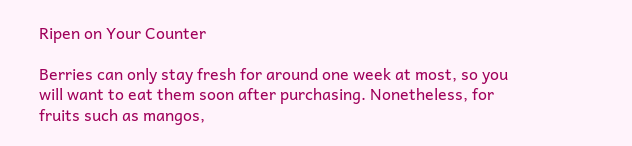Ripen on Your Counter

Berries can only stay fresh for around one week at most, so you will want to eat them soon after purchasing. Nonetheless, for fruits such as mangos,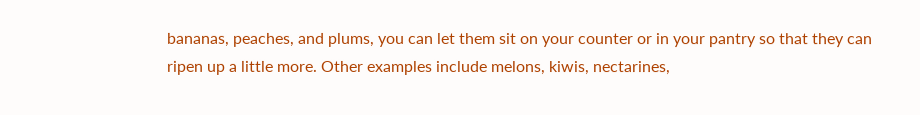bananas, peaches, and plums, you can let them sit on your counter or in your pantry so that they can ripen up a little more. Other examples include melons, kiwis, nectarines,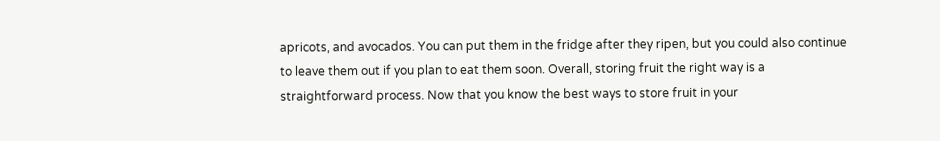apricots, and avocados. You can put them in the fridge after they ripen, but you could also continue to leave them out if you plan to eat them soon. Overall, storing fruit the right way is a straightforward process. Now that you know the best ways to store fruit in your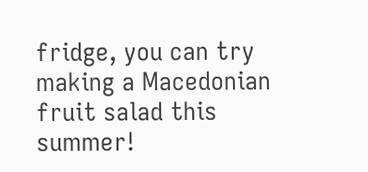fridge, you can try making a Macedonian fruit salad this summer!